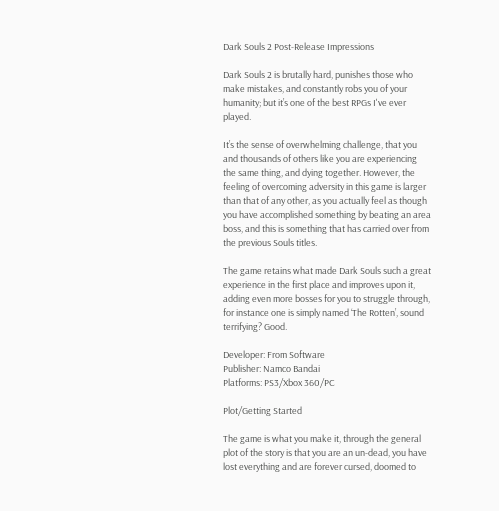Dark Souls 2 Post-Release Impressions

Dark Souls 2 is brutally hard, punishes those who make mistakes, and constantly robs you of your humanity; but it’s one of the best RPGs I've ever played.

It’s the sense of overwhelming challenge, that you and thousands of others like you are experiencing the same thing, and dying together. However, the feeling of overcoming adversity in this game is larger than that of any other, as you actually feel as though you have accomplished something by beating an area boss, and this is something that has carried over from the previous Souls titles.

The game retains what made Dark Souls such a great experience in the first place and improves upon it, adding even more bosses for you to struggle through, for instance one is simply named ‘The Rotten’, sound terrifying? Good.

Developer: From Software
Publisher: Namco Bandai
Platforms: PS3/Xbox 360/PC

Plot/Getting Started

The game is what you make it, through the general plot of the story is that you are an un-dead, you have lost everything and are forever cursed, doomed to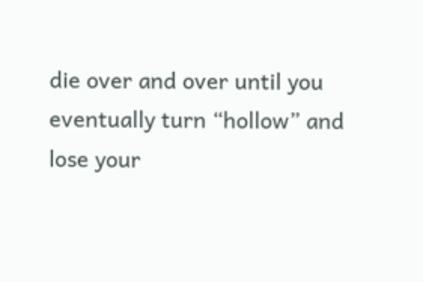die over and over until you eventually turn “hollow” and lose your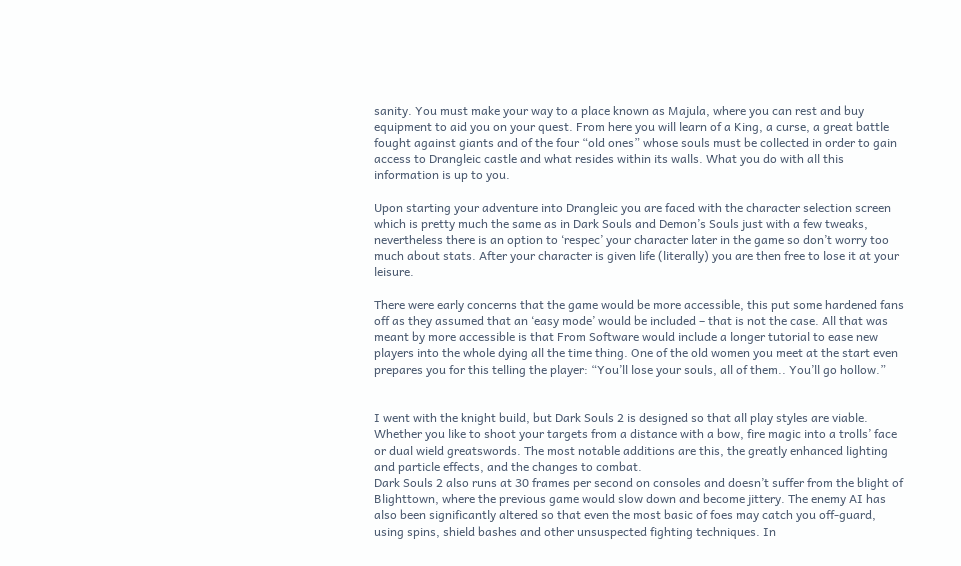sanity. You must make your way to a place known as Majula, where you can rest and buy equipment to aid you on your quest. From here you will learn of a King, a curse, a great battle fought against giants and of the four “old ones” whose souls must be collected in order to gain access to Drangleic castle and what resides within its walls. What you do with all this information is up to you.

Upon starting your adventure into Drangleic you are faced with the character selection screen which is pretty much the same as in Dark Souls and Demon’s Souls just with a few tweaks, nevertheless there is an option to ‘respec’ your character later in the game so don’t worry too much about stats. After your character is given life (literally) you are then free to lose it at your leisure.

There were early concerns that the game would be more accessible, this put some hardened fans off as they assumed that an ‘easy mode’ would be included – that is not the case. All that was meant by more accessible is that From Software would include a longer tutorial to ease new players into the whole dying all the time thing. One of the old women you meet at the start even prepares you for this telling the player: “You’ll lose your souls, all of them.. You’ll go hollow.”


I went with the knight build, but Dark Souls 2 is designed so that all play styles are viable. Whether you like to shoot your targets from a distance with a bow, fire magic into a trolls’ face or dual wield greatswords. The most notable additions are this, the greatly enhanced lighting and particle effects, and the changes to combat.
Dark Souls 2 also runs at 30 frames per second on consoles and doesn’t suffer from the blight of Blighttown, where the previous game would slow down and become jittery. The enemy AI has also been significantly altered so that even the most basic of foes may catch you off-guard, using spins, shield bashes and other unsuspected fighting techniques. In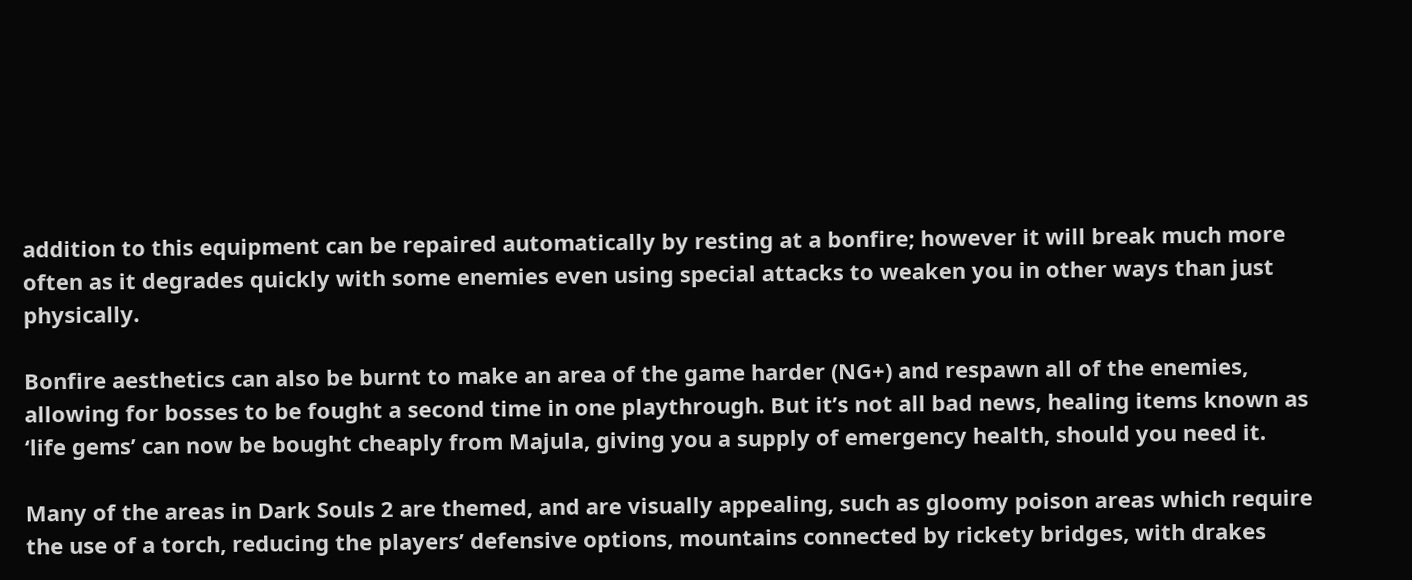addition to this equipment can be repaired automatically by resting at a bonfire; however it will break much more often as it degrades quickly with some enemies even using special attacks to weaken you in other ways than just physically.

Bonfire aesthetics can also be burnt to make an area of the game harder (NG+) and respawn all of the enemies, allowing for bosses to be fought a second time in one playthrough. But it’s not all bad news, healing items known as ‘life gems’ can now be bought cheaply from Majula, giving you a supply of emergency health, should you need it.

Many of the areas in Dark Souls 2 are themed, and are visually appealing, such as gloomy poison areas which require the use of a torch, reducing the players’ defensive options, mountains connected by rickety bridges, with drakes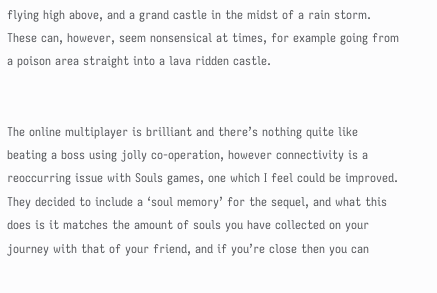flying high above, and a grand castle in the midst of a rain storm. These can, however, seem nonsensical at times, for example going from a poison area straight into a lava ridden castle.


The online multiplayer is brilliant and there’s nothing quite like beating a boss using jolly co-operation, however connectivity is a reoccurring issue with Souls games, one which I feel could be improved. They decided to include a ‘soul memory’ for the sequel, and what this does is it matches the amount of souls you have collected on your journey with that of your friend, and if you’re close then you can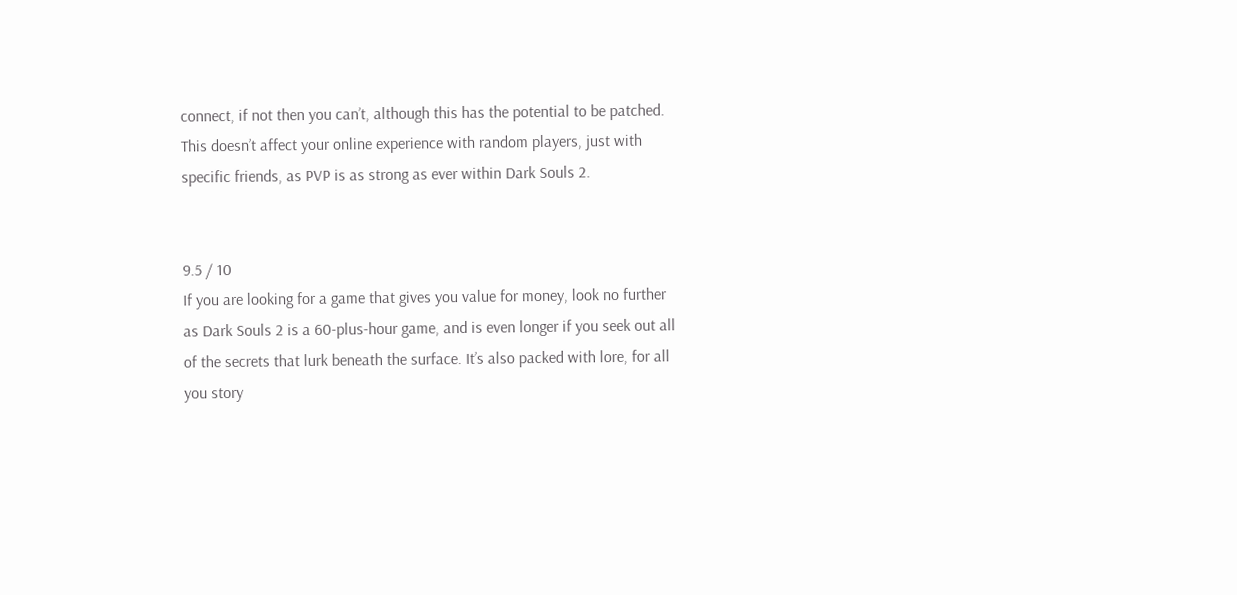connect, if not then you can’t, although this has the potential to be patched.
This doesn’t affect your online experience with random players, just with specific friends, as PVP is as strong as ever within Dark Souls 2.


9.5 / 10
If you are looking for a game that gives you value for money, look no further as Dark Souls 2 is a 60-plus-hour game, and is even longer if you seek out all of the secrets that lurk beneath the surface. It’s also packed with lore, for all you story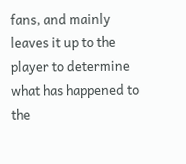fans, and mainly leaves it up to the player to determine what has happened to the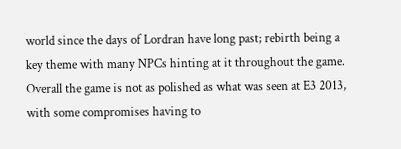world since the days of Lordran have long past; rebirth being a key theme with many NPCs hinting at it throughout the game.
Overall the game is not as polished as what was seen at E3 2013, with some compromises having to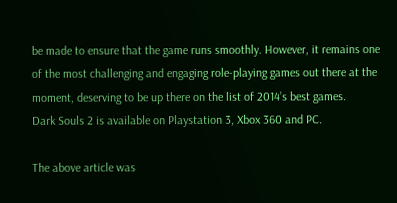be made to ensure that the game runs smoothly. However, it remains one of the most challenging and engaging role-playing games out there at the moment, deserving to be up there on the list of 2014’s best games.
Dark Souls 2 is available on Playstation 3, Xbox 360 and PC.

The above article was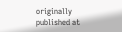originally published at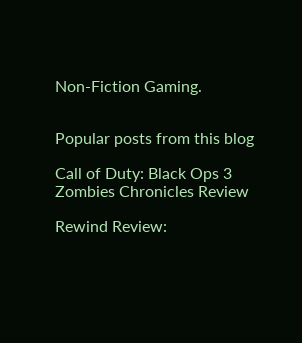Non-Fiction Gaming.


Popular posts from this blog

Call of Duty: Black Ops 3 Zombies Chronicles Review

Rewind Review: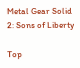Metal Gear Solid 2: Sons of Liberty

Top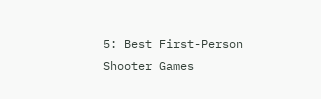5: Best First-Person Shooter Games